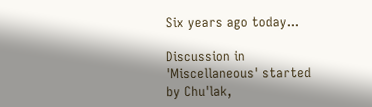Six years ago today...

Discussion in 'Miscellaneous' started by Chu'lak,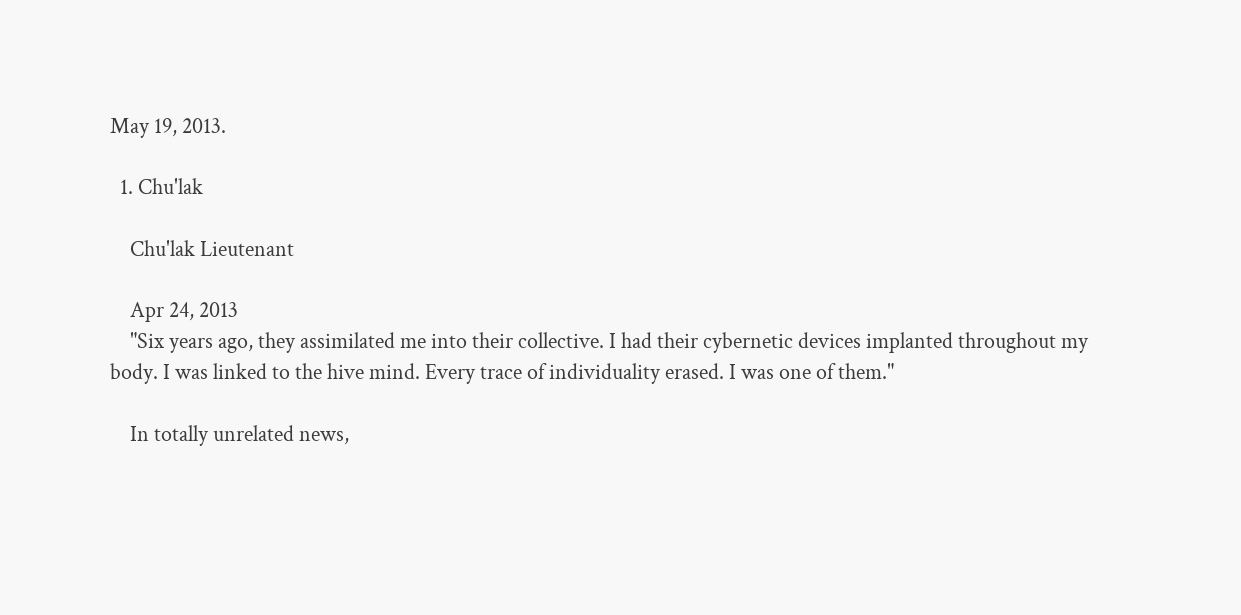May 19, 2013.

  1. Chu'lak

    Chu'lak Lieutenant

    Apr 24, 2013
    "Six years ago, they assimilated me into their collective. I had their cybernetic devices implanted throughout my body. I was linked to the hive mind. Every trace of individuality erased. I was one of them."

    In totally unrelated news,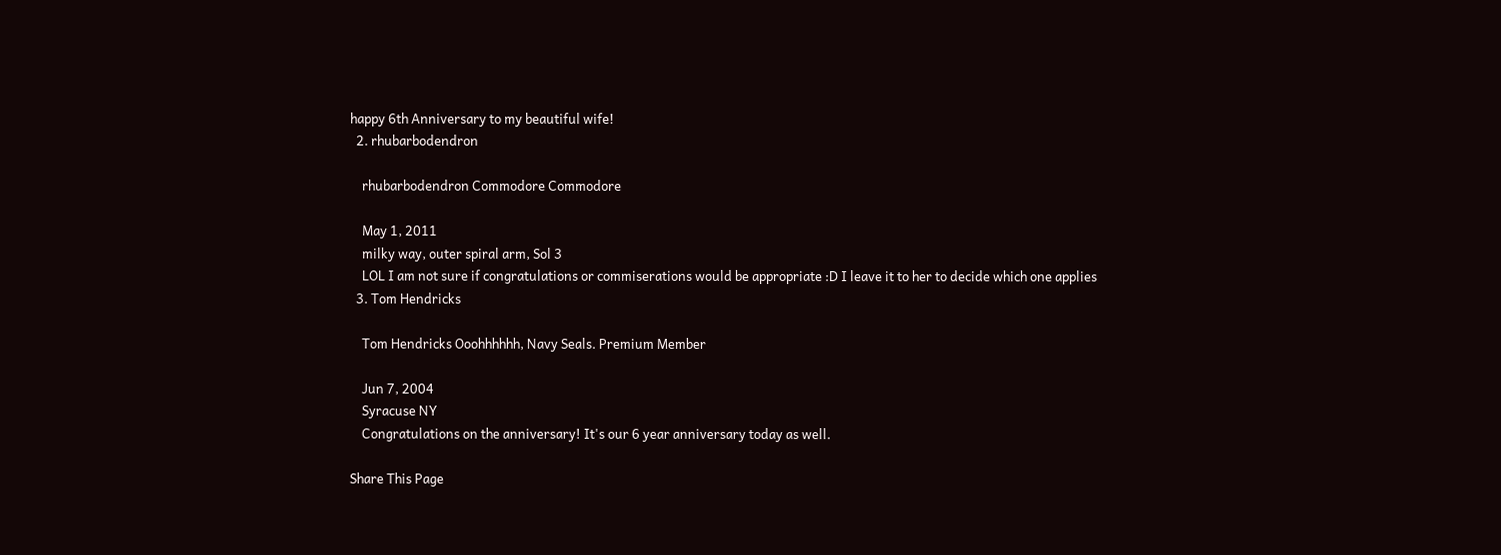happy 6th Anniversary to my beautiful wife!
  2. rhubarbodendron

    rhubarbodendron Commodore Commodore

    May 1, 2011
    milky way, outer spiral arm, Sol 3
    LOL I am not sure if congratulations or commiserations would be appropriate :D I leave it to her to decide which one applies
  3. Tom Hendricks

    Tom Hendricks Ooohhhhhh, Navy Seals. Premium Member

    Jun 7, 2004
    Syracuse NY
    Congratulations on the anniversary! It's our 6 year anniversary today as well.

Share This Page